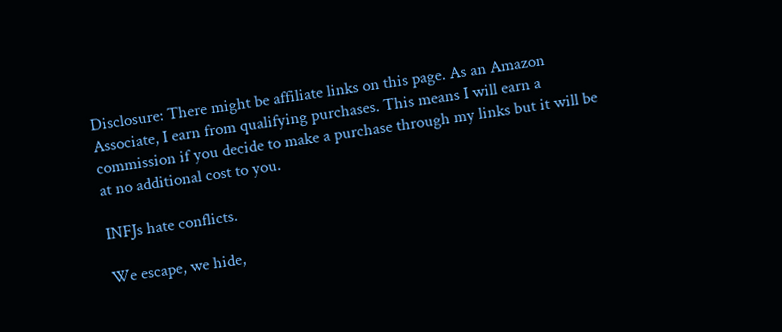Disclosure: There might be affiliate links on this page. As an Amazon Associate, I earn from qualifying purchases. This means I will earn a commission if you decide to make a purchase through my links but it will be at no additional cost to you.

INFJs hate conflicts.

We escape, we hide,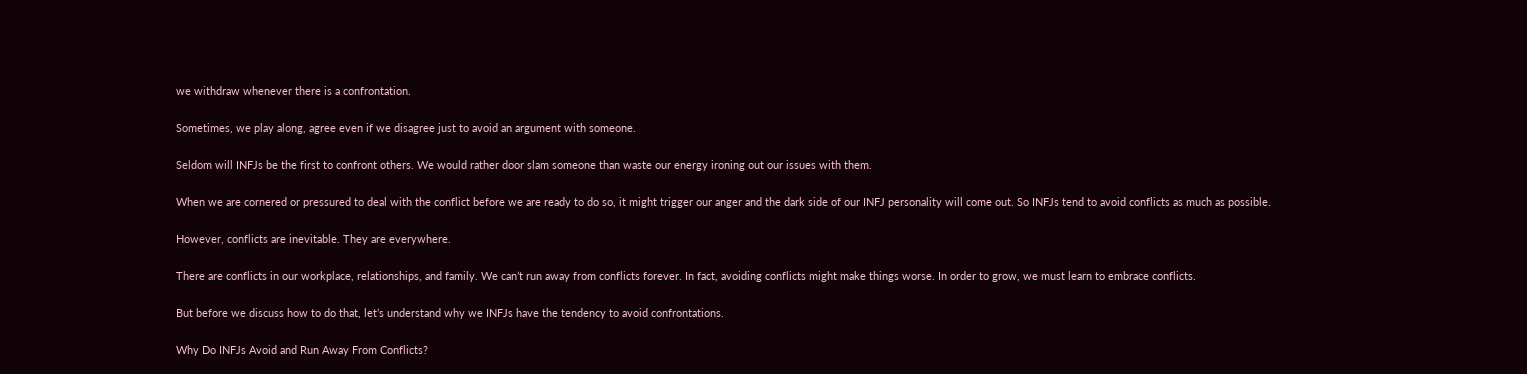we withdraw whenever there is a confrontation.

Sometimes, we play along, agree even if we disagree just to avoid an argument with someone.

Seldom will INFJs be the first to confront others. We would rather door slam someone than waste our energy ironing out our issues with them.

When we are cornered or pressured to deal with the conflict before we are ready to do so, it might trigger our anger and the dark side of our INFJ personality will come out. So INFJs tend to avoid conflicts as much as possible.

However, conflicts are inevitable. They are everywhere.

There are conflicts in our workplace, relationships, and family. We can’t run away from conflicts forever. In fact, avoiding conflicts might make things worse. In order to grow, we must learn to embrace conflicts.

But before we discuss how to do that, let’s understand why we INFJs have the tendency to avoid confrontations.

Why Do INFJs Avoid and Run Away From Conflicts?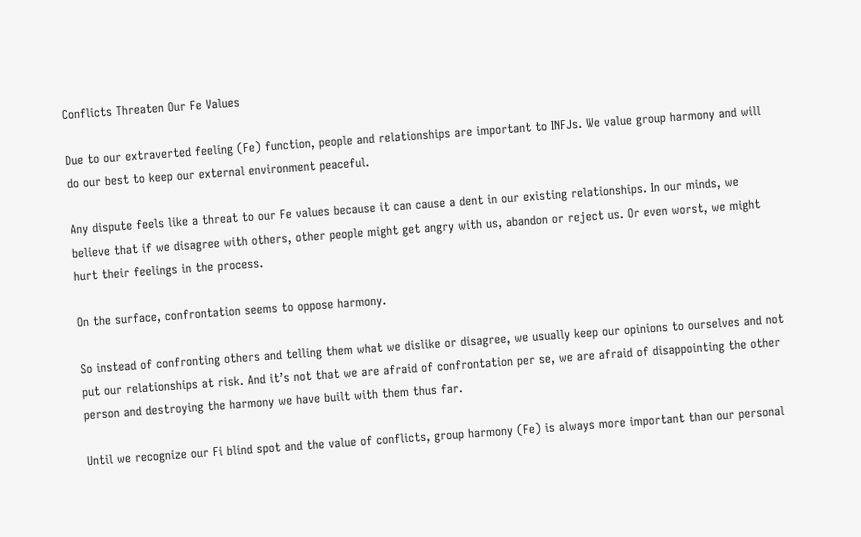Conflicts Threaten Our Fe Values

Due to our extraverted feeling (Fe) function, people and relationships are important to INFJs. We value group harmony and will do our best to keep our external environment peaceful.

Any dispute feels like a threat to our Fe values because it can cause a dent in our existing relationships. In our minds, we believe that if we disagree with others, other people might get angry with us, abandon or reject us. Or even worst, we might hurt their feelings in the process.

On the surface, confrontation seems to oppose harmony.

So instead of confronting others and telling them what we dislike or disagree, we usually keep our opinions to ourselves and not put our relationships at risk. And it’s not that we are afraid of confrontation per se, we are afraid of disappointing the other person and destroying the harmony we have built with them thus far.

Until we recognize our Fi blind spot and the value of conflicts, group harmony (Fe) is always more important than our personal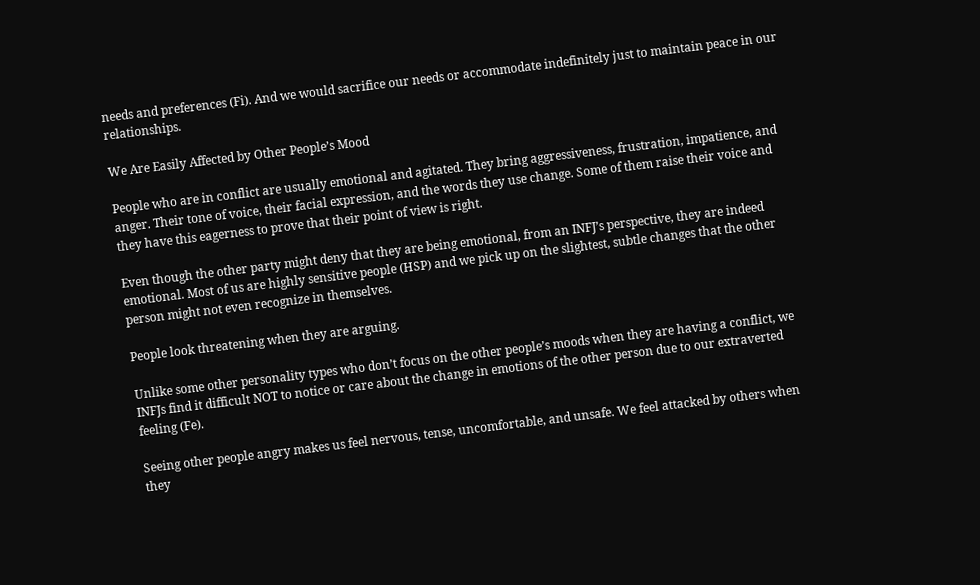needs and preferences (Fi). And we would sacrifice our needs or accommodate indefinitely just to maintain peace in our relationships.

We Are Easily Affected by Other People’s Mood

People who are in conflict are usually emotional and agitated. They bring aggressiveness, frustration, impatience, and anger. Their tone of voice, their facial expression, and the words they use change. Some of them raise their voice and they have this eagerness to prove that their point of view is right.

Even though the other party might deny that they are being emotional, from an INFJ’s perspective, they are indeed emotional. Most of us are highly sensitive people (HSP) and we pick up on the slightest, subtle changes that the other person might not even recognize in themselves.

People look threatening when they are arguing.

Unlike some other personality types who don’t focus on the other people’s moods when they are having a conflict, we INFJs find it difficult NOT to notice or care about the change in emotions of the other person due to our extraverted feeling (Fe).

Seeing other people angry makes us feel nervous, tense, uncomfortable, and unsafe. We feel attacked by others when they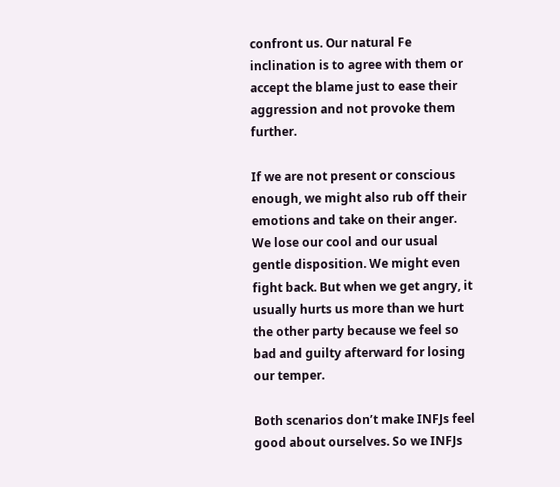confront us. Our natural Fe inclination is to agree with them or accept the blame just to ease their aggression and not provoke them further.

If we are not present or conscious enough, we might also rub off their emotions and take on their anger. We lose our cool and our usual gentle disposition. We might even fight back. But when we get angry, it usually hurts us more than we hurt the other party because we feel so bad and guilty afterward for losing our temper.

Both scenarios don’t make INFJs feel good about ourselves. So we INFJs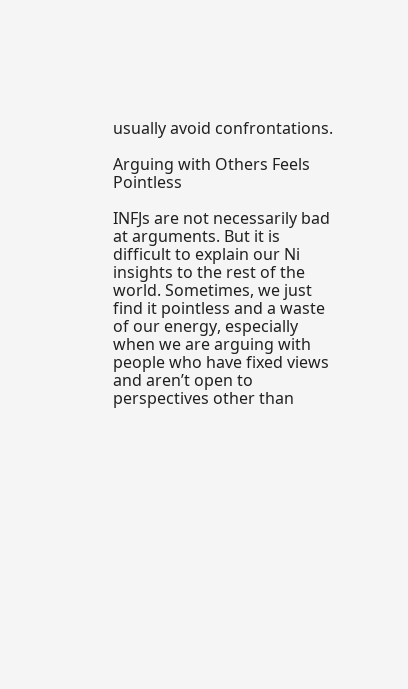usually avoid confrontations.

Arguing with Others Feels Pointless

INFJs are not necessarily bad at arguments. But it is difficult to explain our Ni insights to the rest of the world. Sometimes, we just find it pointless and a waste of our energy, especially when we are arguing with people who have fixed views and aren’t open to perspectives other than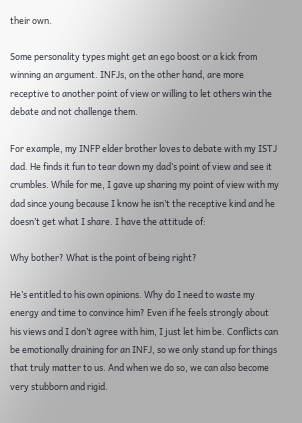their own.

Some personality types might get an ego boost or a kick from winning an argument. INFJs, on the other hand, are more receptive to another point of view or willing to let others win the debate and not challenge them.

For example, my INFP elder brother loves to debate with my ISTJ dad. He finds it fun to tear down my dad’s point of view and see it crumbles. While for me, I gave up sharing my point of view with my dad since young because I know he isn’t the receptive kind and he doesn’t get what I share. I have the attitude of:

Why bother? What is the point of being right?

He’s entitled to his own opinions. Why do I need to waste my energy and time to convince him? Even if he feels strongly about his views and I don’t agree with him, I just let him be. Conflicts can be emotionally draining for an INFJ, so we only stand up for things that truly matter to us. And when we do so, we can also become very stubborn and rigid.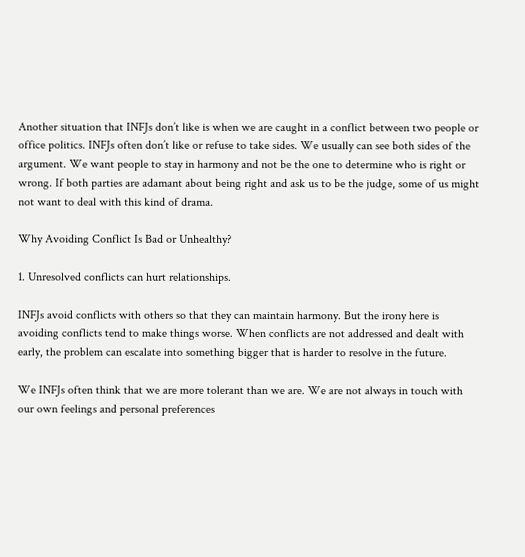Another situation that INFJs don’t like is when we are caught in a conflict between two people or office politics. INFJs often don’t like or refuse to take sides. We usually can see both sides of the argument. We want people to stay in harmony and not be the one to determine who is right or wrong. If both parties are adamant about being right and ask us to be the judge, some of us might not want to deal with this kind of drama.

Why Avoiding Conflict Is Bad or Unhealthy?

1. Unresolved conflicts can hurt relationships.

INFJs avoid conflicts with others so that they can maintain harmony. But the irony here is avoiding conflicts tend to make things worse. When conflicts are not addressed and dealt with early, the problem can escalate into something bigger that is harder to resolve in the future.

We INFJs often think that we are more tolerant than we are. We are not always in touch with our own feelings and personal preferences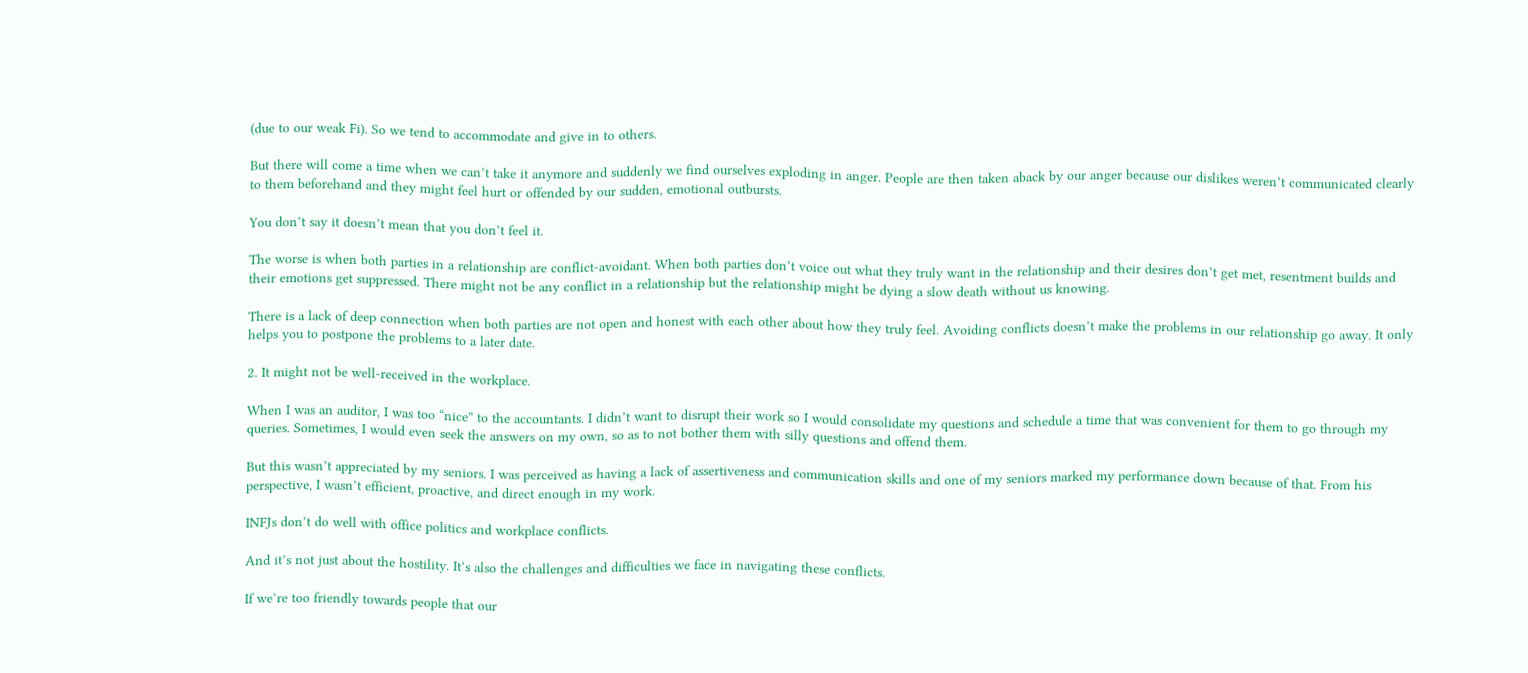(due to our weak Fi). So we tend to accommodate and give in to others.

But there will come a time when we can’t take it anymore and suddenly we find ourselves exploding in anger. People are then taken aback by our anger because our dislikes weren’t communicated clearly to them beforehand and they might feel hurt or offended by our sudden, emotional outbursts.

You don’t say it doesn’t mean that you don’t feel it.

The worse is when both parties in a relationship are conflict-avoidant. When both parties don’t voice out what they truly want in the relationship and their desires don’t get met, resentment builds and their emotions get suppressed. There might not be any conflict in a relationship but the relationship might be dying a slow death without us knowing.

There is a lack of deep connection when both parties are not open and honest with each other about how they truly feel. Avoiding conflicts doesn’t make the problems in our relationship go away. It only helps you to postpone the problems to a later date.

2. It might not be well-received in the workplace.

When I was an auditor, I was too “nice” to the accountants. I didn’t want to disrupt their work so I would consolidate my questions and schedule a time that was convenient for them to go through my queries. Sometimes, I would even seek the answers on my own, so as to not bother them with silly questions and offend them.

But this wasn’t appreciated by my seniors. I was perceived as having a lack of assertiveness and communication skills and one of my seniors marked my performance down because of that. From his perspective, I wasn’t efficient, proactive, and direct enough in my work.

INFJs don’t do well with office politics and workplace conflicts.

And it’s not just about the hostility. It’s also the challenges and difficulties we face in navigating these conflicts.

If we’re too friendly towards people that our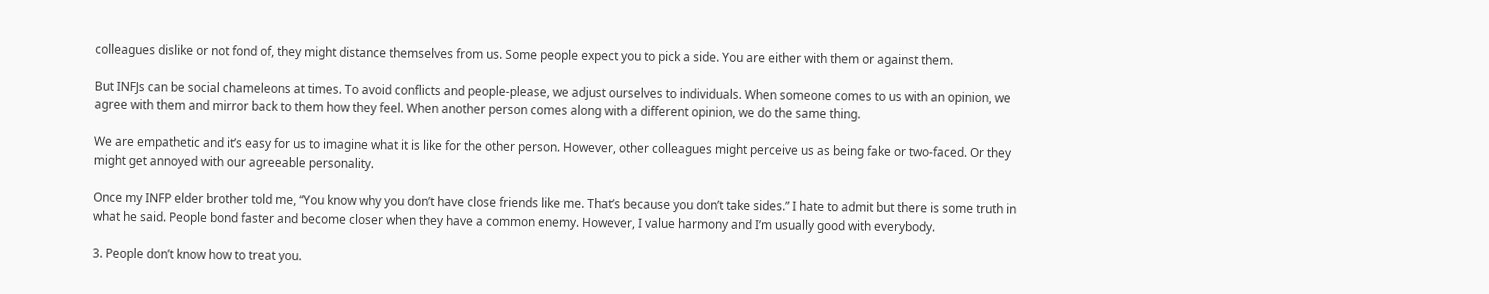colleagues dislike or not fond of, they might distance themselves from us. Some people expect you to pick a side. You are either with them or against them.

But INFJs can be social chameleons at times. To avoid conflicts and people-please, we adjust ourselves to individuals. When someone comes to us with an opinion, we agree with them and mirror back to them how they feel. When another person comes along with a different opinion, we do the same thing.

We are empathetic and it’s easy for us to imagine what it is like for the other person. However, other colleagues might perceive us as being fake or two-faced. Or they might get annoyed with our agreeable personality.

Once my INFP elder brother told me, “You know why you don’t have close friends like me. That’s because you don’t take sides.” I hate to admit but there is some truth in what he said. People bond faster and become closer when they have a common enemy. However, I value harmony and I’m usually good with everybody.

3. People don’t know how to treat you.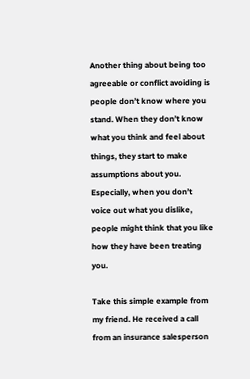Another thing about being too agreeable or conflict avoiding is people don’t know where you stand. When they don’t know what you think and feel about things, they start to make assumptions about you. Especially, when you don’t voice out what you dislike, people might think that you like how they have been treating you.

Take this simple example from my friend. He received a call from an insurance salesperson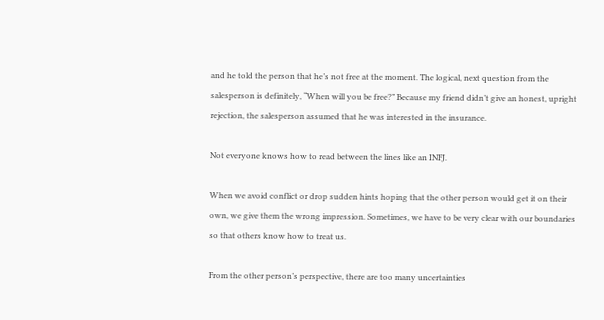and he told the person that he’s not free at the moment. The logical, next question from the salesperson is definitely, “When will you be free?” Because my friend didn’t give an honest, upright rejection, the salesperson assumed that he was interested in the insurance.

Not everyone knows how to read between the lines like an INFJ.

When we avoid conflict or drop sudden hints hoping that the other person would get it on their own, we give them the wrong impression. Sometimes, we have to be very clear with our boundaries so that others know how to treat us.

From the other person’s perspective, there are too many uncertainties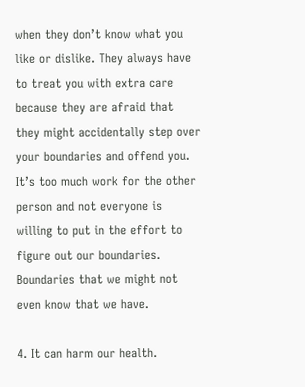when they don’t know what you like or dislike. They always have to treat you with extra care because they are afraid that they might accidentally step over your boundaries and offend you. It’s too much work for the other person and not everyone is willing to put in the effort to figure out our boundaries. Boundaries that we might not even know that we have.

4. It can harm our health.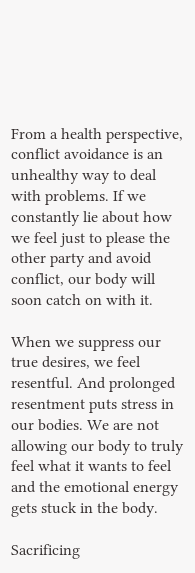From a health perspective, conflict avoidance is an unhealthy way to deal with problems. If we constantly lie about how we feel just to please the other party and avoid conflict, our body will soon catch on with it.

When we suppress our true desires, we feel resentful. And prolonged resentment puts stress in our bodies. We are not allowing our body to truly feel what it wants to feel and the emotional energy gets stuck in the body.

Sacrificing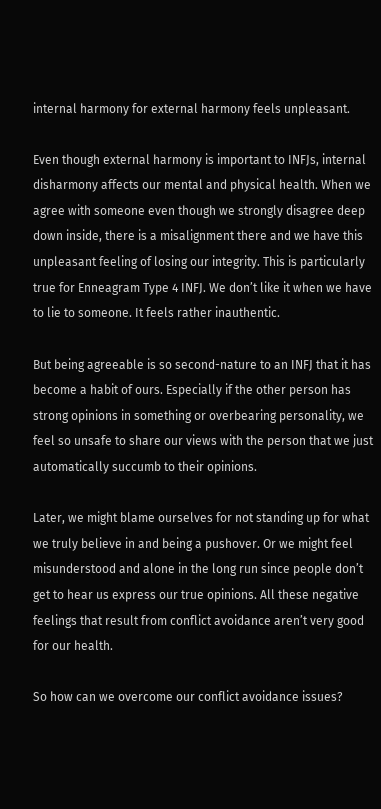internal harmony for external harmony feels unpleasant.

Even though external harmony is important to INFJs, internal disharmony affects our mental and physical health. When we agree with someone even though we strongly disagree deep down inside, there is a misalignment there and we have this unpleasant feeling of losing our integrity. This is particularly true for Enneagram Type 4 INFJ. We don’t like it when we have to lie to someone. It feels rather inauthentic.

But being agreeable is so second-nature to an INFJ that it has become a habit of ours. Especially if the other person has strong opinions in something or overbearing personality, we feel so unsafe to share our views with the person that we just automatically succumb to their opinions.

Later, we might blame ourselves for not standing up for what we truly believe in and being a pushover. Or we might feel misunderstood and alone in the long run since people don’t get to hear us express our true opinions. All these negative feelings that result from conflict avoidance aren’t very good for our health.

So how can we overcome our conflict avoidance issues?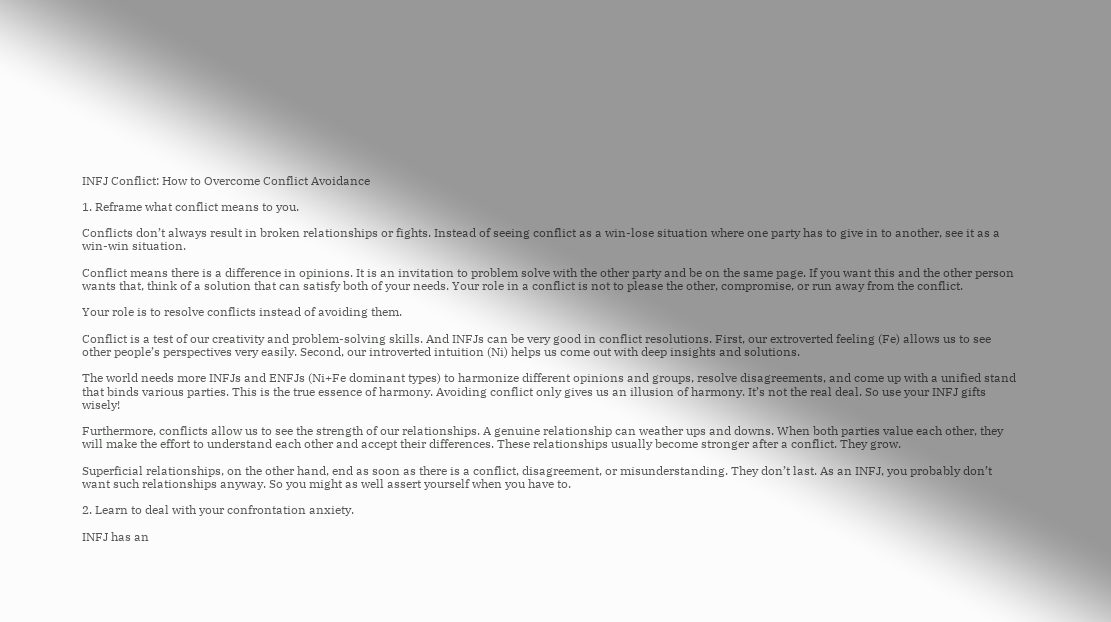INFJ Conflict: How to Overcome Conflict Avoidance

1. Reframe what conflict means to you.

Conflicts don’t always result in broken relationships or fights. Instead of seeing conflict as a win-lose situation where one party has to give in to another, see it as a win-win situation.

Conflict means there is a difference in opinions. It is an invitation to problem solve with the other party and be on the same page. If you want this and the other person wants that, think of a solution that can satisfy both of your needs. Your role in a conflict is not to please the other, compromise, or run away from the conflict.

Your role is to resolve conflicts instead of avoiding them.

Conflict is a test of our creativity and problem-solving skills. And INFJs can be very good in conflict resolutions. First, our extroverted feeling (Fe) allows us to see other people’s perspectives very easily. Second, our introverted intuition (Ni) helps us come out with deep insights and solutions.

The world needs more INFJs and ENFJs (Ni+Fe dominant types) to harmonize different opinions and groups, resolve disagreements, and come up with a unified stand that binds various parties. This is the true essence of harmony. Avoiding conflict only gives us an illusion of harmony. It’s not the real deal. So use your INFJ gifts wisely!

Furthermore, conflicts allow us to see the strength of our relationships. A genuine relationship can weather ups and downs. When both parties value each other, they will make the effort to understand each other and accept their differences. These relationships usually become stronger after a conflict. They grow.

Superficial relationships, on the other hand, end as soon as there is a conflict, disagreement, or misunderstanding. They don’t last. As an INFJ, you probably don’t want such relationships anyway. So you might as well assert yourself when you have to.

2. Learn to deal with your confrontation anxiety.

INFJ has an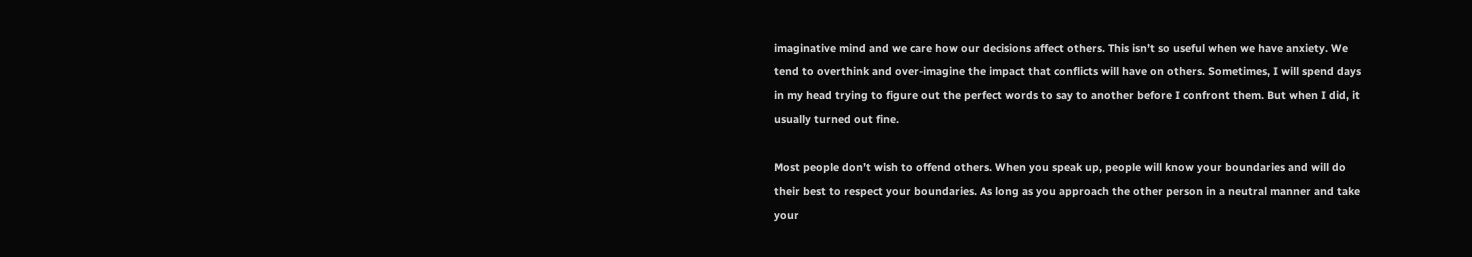imaginative mind and we care how our decisions affect others. This isn’t so useful when we have anxiety. We tend to overthink and over-imagine the impact that conflicts will have on others. Sometimes, I will spend days in my head trying to figure out the perfect words to say to another before I confront them. But when I did, it usually turned out fine.

Most people don’t wish to offend others. When you speak up, people will know your boundaries and will do their best to respect your boundaries. As long as you approach the other person in a neutral manner and take your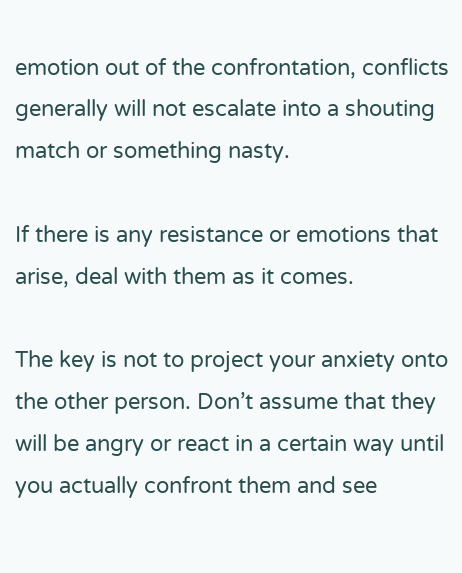emotion out of the confrontation, conflicts generally will not escalate into a shouting match or something nasty.

If there is any resistance or emotions that arise, deal with them as it comes.

The key is not to project your anxiety onto the other person. Don’t assume that they will be angry or react in a certain way until you actually confront them and see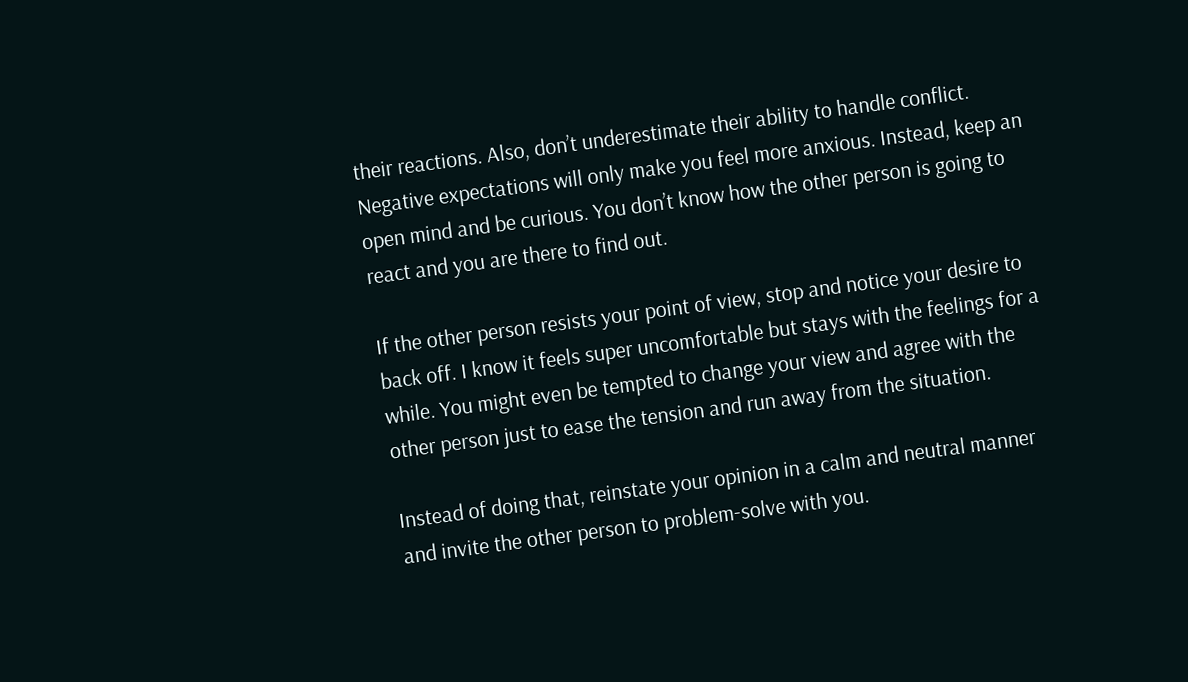their reactions. Also, don’t underestimate their ability to handle conflict. Negative expectations will only make you feel more anxious. Instead, keep an open mind and be curious. You don’t know how the other person is going to react and you are there to find out.

If the other person resists your point of view, stop and notice your desire to back off. I know it feels super uncomfortable but stays with the feelings for a while. You might even be tempted to change your view and agree with the other person just to ease the tension and run away from the situation.

Instead of doing that, reinstate your opinion in a calm and neutral manner and invite the other person to problem-solve with you.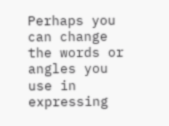Perhaps you can change the words or angles you use in expressing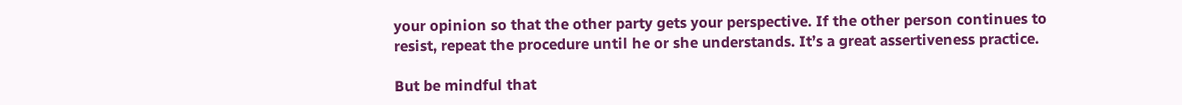your opinion so that the other party gets your perspective. If the other person continues to resist, repeat the procedure until he or she understands. It’s a great assertiveness practice.

But be mindful that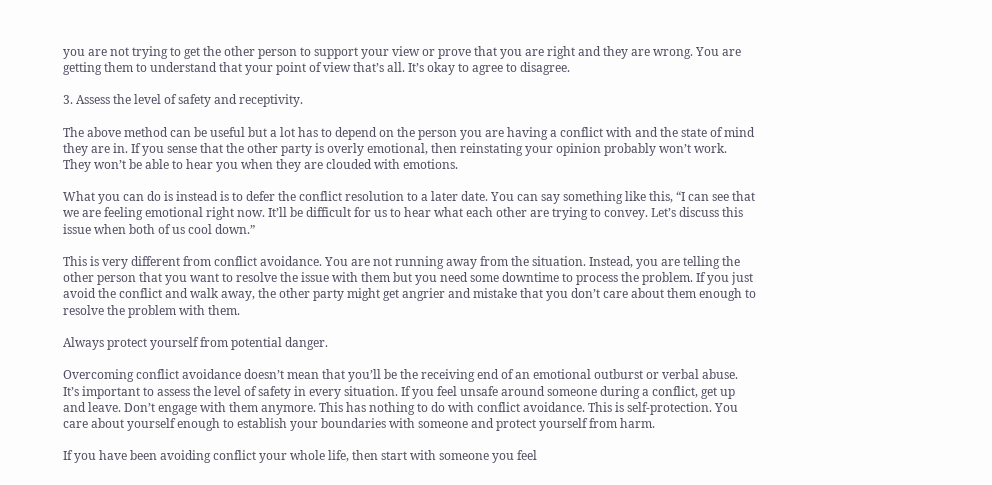you are not trying to get the other person to support your view or prove that you are right and they are wrong. You are getting them to understand that your point of view that’s all. It’s okay to agree to disagree.

3. Assess the level of safety and receptivity.

The above method can be useful but a lot has to depend on the person you are having a conflict with and the state of mind they are in. If you sense that the other party is overly emotional, then reinstating your opinion probably won’t work. They won’t be able to hear you when they are clouded with emotions.

What you can do is instead is to defer the conflict resolution to a later date. You can say something like this, “I can see that we are feeling emotional right now. It’ll be difficult for us to hear what each other are trying to convey. Let’s discuss this issue when both of us cool down.”

This is very different from conflict avoidance. You are not running away from the situation. Instead, you are telling the other person that you want to resolve the issue with them but you need some downtime to process the problem. If you just avoid the conflict and walk away, the other party might get angrier and mistake that you don’t care about them enough to resolve the problem with them.

Always protect yourself from potential danger.

Overcoming conflict avoidance doesn’t mean that you’ll be the receiving end of an emotional outburst or verbal abuse. It’s important to assess the level of safety in every situation. If you feel unsafe around someone during a conflict, get up and leave. Don’t engage with them anymore. This has nothing to do with conflict avoidance. This is self-protection. You care about yourself enough to establish your boundaries with someone and protect yourself from harm.

If you have been avoiding conflict your whole life, then start with someone you feel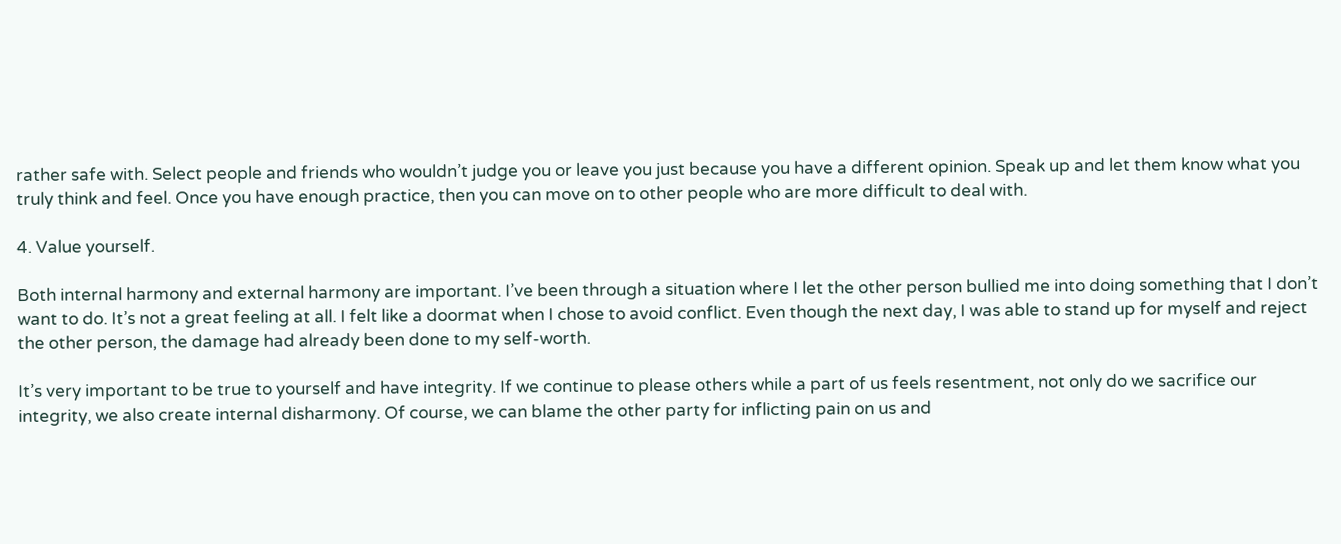rather safe with. Select people and friends who wouldn’t judge you or leave you just because you have a different opinion. Speak up and let them know what you truly think and feel. Once you have enough practice, then you can move on to other people who are more difficult to deal with.

4. Value yourself.

Both internal harmony and external harmony are important. I’ve been through a situation where I let the other person bullied me into doing something that I don’t want to do. It’s not a great feeling at all. I felt like a doormat when I chose to avoid conflict. Even though the next day, I was able to stand up for myself and reject the other person, the damage had already been done to my self-worth.

It’s very important to be true to yourself and have integrity. If we continue to please others while a part of us feels resentment, not only do we sacrifice our integrity, we also create internal disharmony. Of course, we can blame the other party for inflicting pain on us and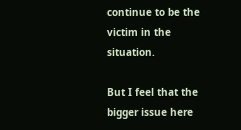continue to be the victim in the situation.

But I feel that the bigger issue here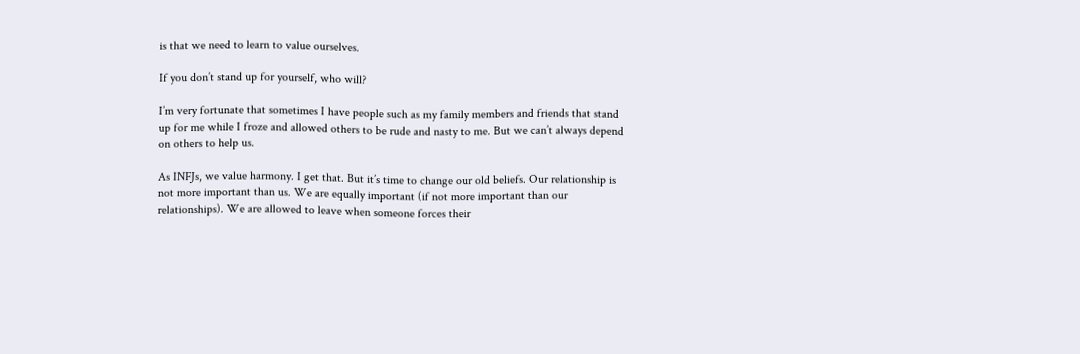is that we need to learn to value ourselves.

If you don’t stand up for yourself, who will?

I’m very fortunate that sometimes I have people such as my family members and friends that stand up for me while I froze and allowed others to be rude and nasty to me. But we can’t always depend on others to help us.

As INFJs, we value harmony. I get that. But it’s time to change our old beliefs. Our relationship is not more important than us. We are equally important (if not more important than our relationships). We are allowed to leave when someone forces their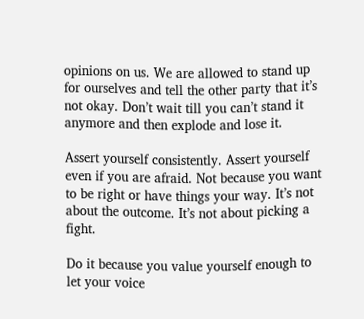opinions on us. We are allowed to stand up for ourselves and tell the other party that it’s not okay. Don’t wait till you can’t stand it anymore and then explode and lose it.

Assert yourself consistently. Assert yourself even if you are afraid. Not because you want to be right or have things your way. It’s not about the outcome. It’s not about picking a fight.

Do it because you value yourself enough to let your voice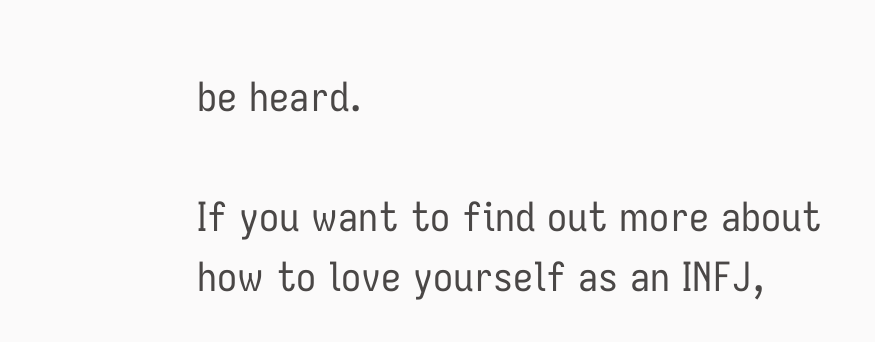be heard.

If you want to find out more about how to love yourself as an INFJ,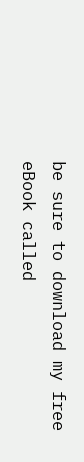be sure to download my free eBook called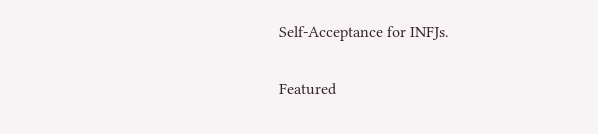Self-Acceptance for INFJs.

Featured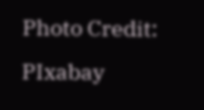Photo Credit: PIxabay